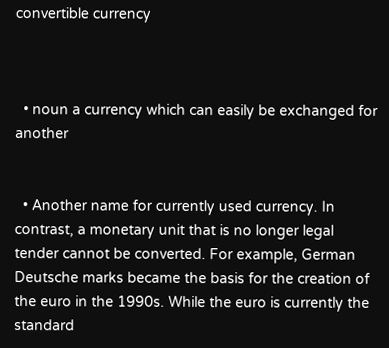convertible currency



  • noun a currency which can easily be exchanged for another


  • Another name for currently used currency. In contrast, a monetary unit that is no longer legal tender cannot be converted. For example, German Deutsche marks became the basis for the creation of the euro in the 1990s. While the euro is currently the standard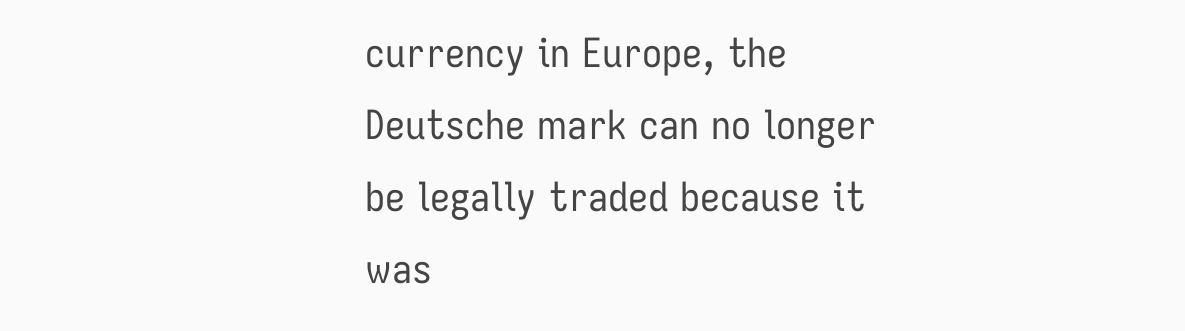currency in Europe, the Deutsche mark can no longer be legally traded because it was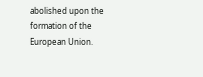abolished upon the formation of the European Union.